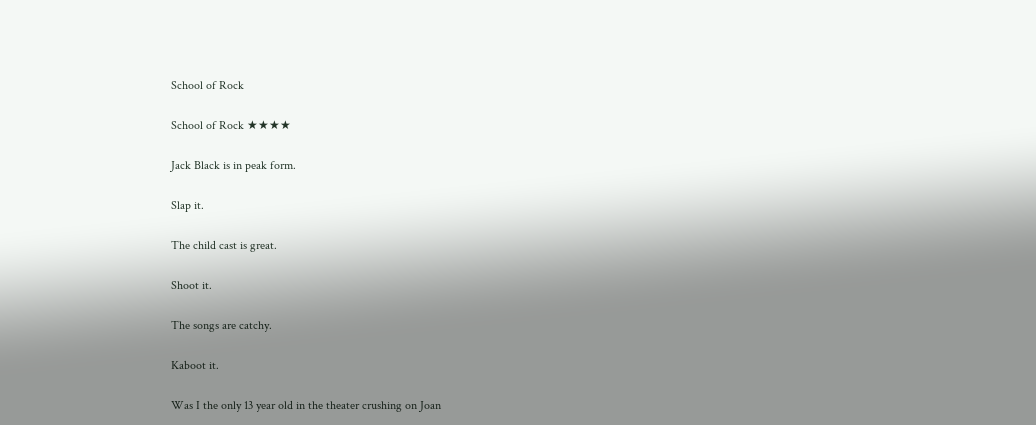School of Rock

School of Rock ★★★★

Jack Black is in peak form.

Slap it.

The child cast is great.

Shoot it.

The songs are catchy.

Kaboot it.

Was I the only 13 year old in the theater crushing on Joan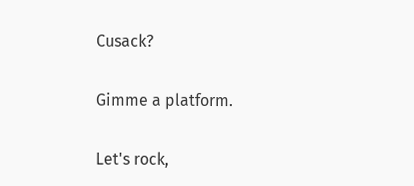Cusack?

Gimme a platform.

Let's rock,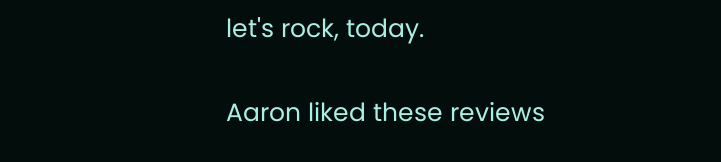let's rock, today.

Aaron liked these reviews